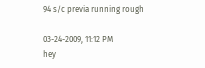94 s/c previa running rough

03-24-2009, 11:12 PM
hey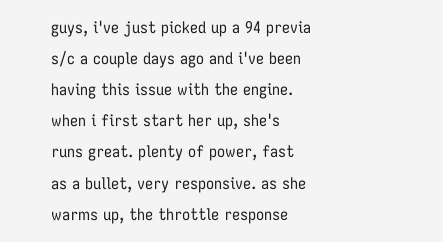guys, i've just picked up a 94 previa s/c a couple days ago and i've been having this issue with the engine. when i first start her up, she's runs great. plenty of power, fast as a bullet, very responsive. as she warms up, the throttle response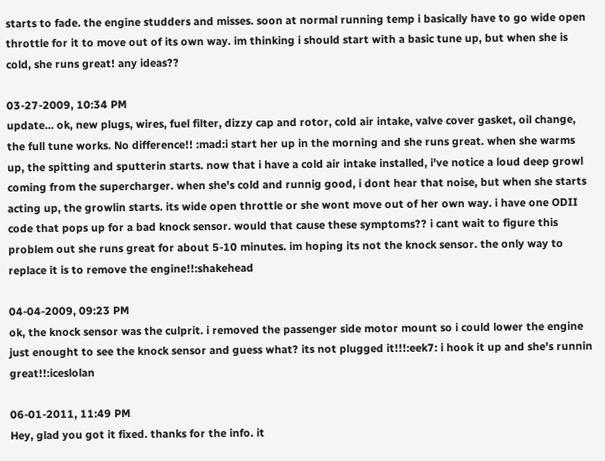starts to fade. the engine studders and misses. soon at normal running temp i basically have to go wide open throttle for it to move out of its own way. im thinking i should start with a basic tune up, but when she is cold, she runs great! any ideas??

03-27-2009, 10:34 PM
update... ok, new plugs, wires, fuel filter, dizzy cap and rotor, cold air intake, valve cover gasket, oil change, the full tune works. No difference!! :mad:i start her up in the morning and she runs great. when she warms up, the spitting and sputterin starts. now that i have a cold air intake installed, i've notice a loud deep growl coming from the supercharger. when she's cold and runnig good, i dont hear that noise, but when she starts acting up, the growlin starts. its wide open throttle or she wont move out of her own way. i have one ODII code that pops up for a bad knock sensor. would that cause these symptoms?? i cant wait to figure this problem out she runs great for about 5-10 minutes. im hoping its not the knock sensor. the only way to replace it is to remove the engine!!:shakehead

04-04-2009, 09:23 PM
ok, the knock sensor was the culprit. i removed the passenger side motor mount so i could lower the engine just enought to see the knock sensor and guess what? its not plugged it!!!:eek7: i hook it up and she's runnin great!!:iceslolan

06-01-2011, 11:49 PM
Hey, glad you got it fixed. thanks for the info. it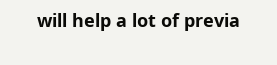will help a lot of previa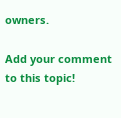owners.

Add your comment to this topic!